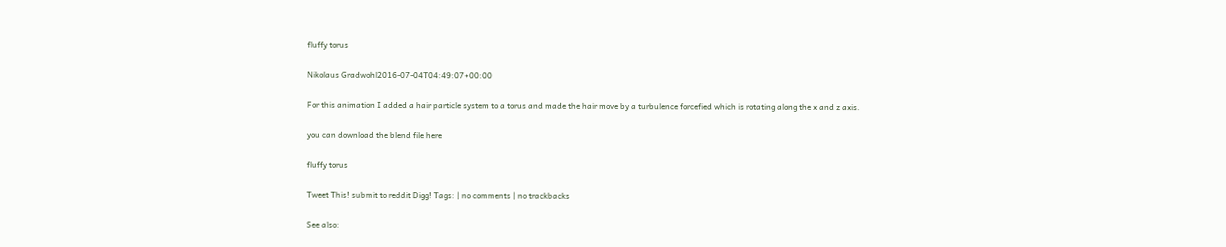fluffy torus

Nikolaus Gradwohl2016-07-04T04:49:07+00:00

For this animation I added a hair particle system to a torus and made the hair move by a turbulence forcefied which is rotating along the x and z axis.

you can download the blend file here

fluffy torus

Tweet This! submit to reddit Digg! Tags: | no comments | no trackbacks

See also: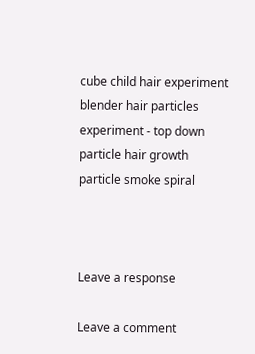cube child hair experiment
blender hair particles experiment - top down
particle hair growth
particle smoke spiral



Leave a response

Leave a comment